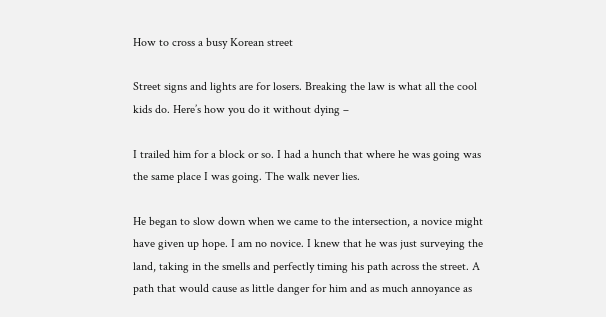How to cross a busy Korean street

Street signs and lights are for losers. Breaking the law is what all the cool kids do. Here’s how you do it without dying –

I trailed him for a block or so. I had a hunch that where he was going was the same place I was going. The walk never lies.

He began to slow down when we came to the intersection, a novice might have given up hope. I am no novice. I knew that he was just surveying the land, taking in the smells and perfectly timing his path across the street. A path that would cause as little danger for him and as much annoyance as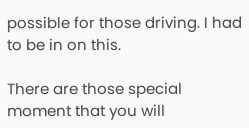possible for those driving. I had to be in on this.

There are those special moment that you will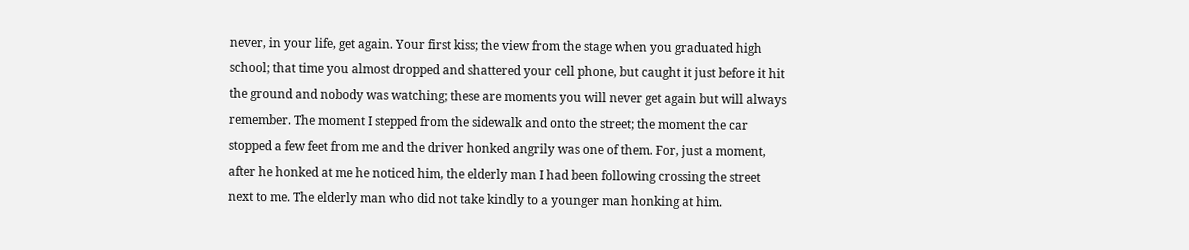never, in your life, get again. Your first kiss; the view from the stage when you graduated high school; that time you almost dropped and shattered your cell phone, but caught it just before it hit the ground and nobody was watching; these are moments you will never get again but will always remember. The moment I stepped from the sidewalk and onto the street; the moment the car stopped a few feet from me and the driver honked angrily was one of them. For, just a moment, after he honked at me he noticed him, the elderly man I had been following crossing the street next to me. The elderly man who did not take kindly to a younger man honking at him.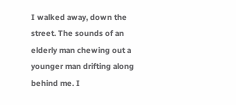I walked away, down the street. The sounds of an elderly man chewing out a younger man drifting along behind me. I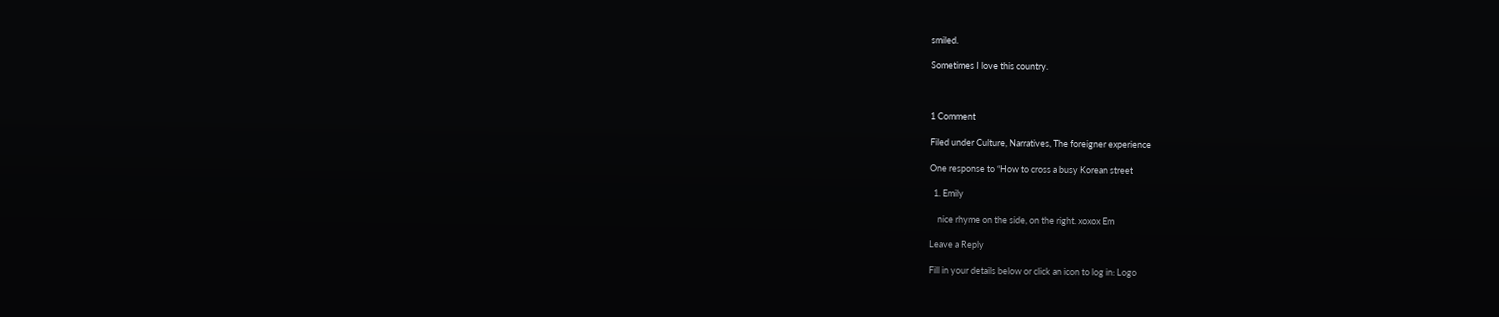smiled.

Sometimes I love this country.



1 Comment

Filed under Culture, Narratives, The foreigner experience

One response to “How to cross a busy Korean street

  1. Emily

    nice rhyme on the side, on the right. xoxox Em

Leave a Reply

Fill in your details below or click an icon to log in: Logo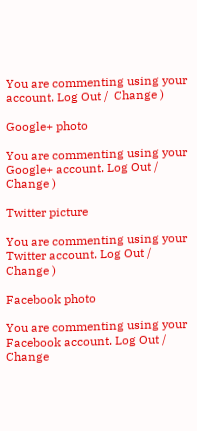You are commenting using your account. Log Out /  Change )

Google+ photo

You are commenting using your Google+ account. Log Out /  Change )

Twitter picture

You are commenting using your Twitter account. Log Out /  Change )

Facebook photo

You are commenting using your Facebook account. Log Out /  Change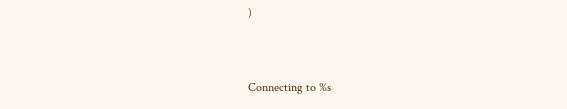)


Connecting to %s